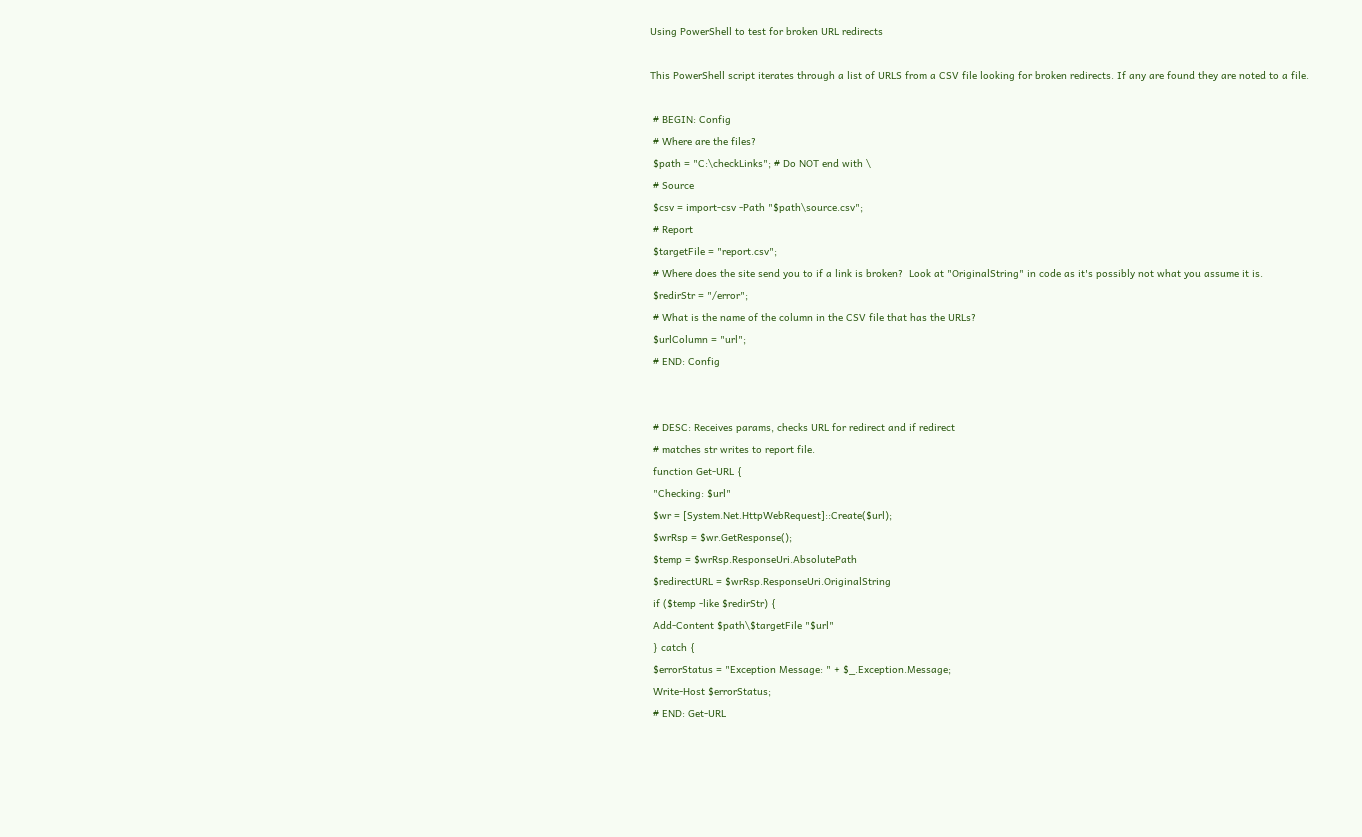Using PowerShell to test for broken URL redirects

This PowerShell script iterates through a list of URLS from a CSV file looking for broken redirects. If any are found they are noted to a file.

 # BEGIN: Config
 # Where are the files?
 $path = "C:\checkLinks"; # Do NOT end with \
 # Source
 $csv = import-csv -Path "$path\source.csv";
 # Report
 $targetFile = "report.csv";
 # Where does the site send you to if a link is broken?  Look at "OriginalString" in code as it's possibly not what you assume it is.
 $redirStr = "/error";
 # What is the name of the column in the CSV file that has the URLs?
 $urlColumn = "url";
 # END: Config


 # DESC: Receives params, checks URL for redirect and if redirect
 # matches str writes to report file.
 function Get-URL {
 "Checking: $url"
 $wr = [System.Net.HttpWebRequest]::Create($url);
 $wrRsp = $wr.GetResponse();
 $temp = $wrRsp.ResponseUri.AbsolutePath
 $redirectURL = $wrRsp.ResponseUri.OriginalString
 if ($temp -like $redirStr) {
 Add-Content $path\$targetFile "$url"
 } catch {
 $errorStatus = "Exception Message: " + $_.Exception.Message;
 Write-Host $errorStatus;
 # END: Get-URL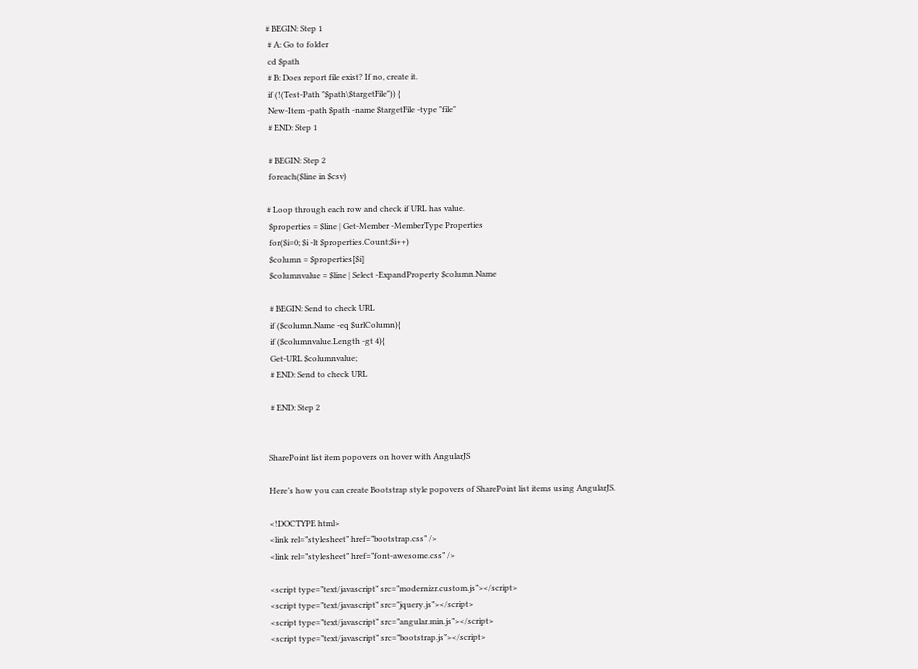# BEGIN: Step 1
 # A: Go to folder
 cd $path
 # B: Does report file exist? If no, create it.
 if (!(Test-Path "$path\$targetFile")) {
 New-Item -path $path -name $targetFile -type "file"
 # END: Step 1

 # BEGIN: Step 2
 foreach($line in $csv)

# Loop through each row and check if URL has value.
 $properties = $line | Get-Member -MemberType Properties
 for($i=0; $i -lt $properties.Count;$i++)
 $column = $properties[$i]
 $columnvalue = $line | Select -ExpandProperty $column.Name

 # BEGIN: Send to check URL
 if ($column.Name -eq $urlColumn){
 if ($columnvalue.Length -gt 4){
 Get-URL $columnvalue;
 # END: Send to check URL

 # END: Step 2


SharePoint list item popovers on hover with AngularJS

Here’s how you can create Bootstrap style popovers of SharePoint list items using AngularJS.

<!DOCTYPE html>
<link rel=”stylesheet” href=”bootstrap.css” />
<link rel=”stylesheet” href=”font-awesome.css” />

<script type=”text/javascript” src=”modernizr.custom.js”></script>
<script type=”text/javascript” src=”jquery.js”></script>
<script type=”text/javascript” src=”angular.min.js”></script>
<script type=”text/javascript” src=”bootstrap.js”></script>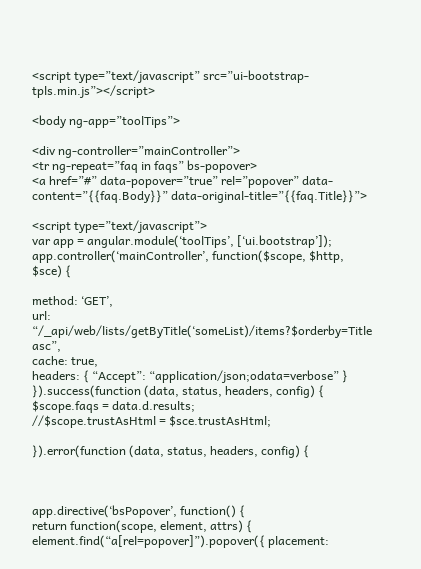<script type=”text/javascript” src=”ui-bootstrap-tpls.min.js”></script>

<body ng-app=”toolTips”>

<div ng-controller=”mainController”>
<tr ng-repeat=”faq in faqs” bs-popover>
<a href=”#” data-popover=”true” rel=”popover” data-content=”{{faq.Body}}” data-original-title=”{{faq.Title}}”>

<script type=”text/javascript”>
var app = angular.module(‘toolTips’, [‘ui.bootstrap’]);
app.controller(‘mainController’, function($scope, $http, $sce) {

method: ‘GET’,
url: “/_api/web/lists/getByTitle(‘someList)/items?$orderby=Title asc”,
cache: true,
headers: { “Accept”: “application/json;odata=verbose” }
}).success(function (data, status, headers, config) {
$scope.faqs = data.d.results;
//$scope.trustAsHtml = $sce.trustAsHtml;

}).error(function (data, status, headers, config) {



app.directive(‘bsPopover’, function() {
return function(scope, element, attrs) {
element.find(“a[rel=popover]”).popover({ placement: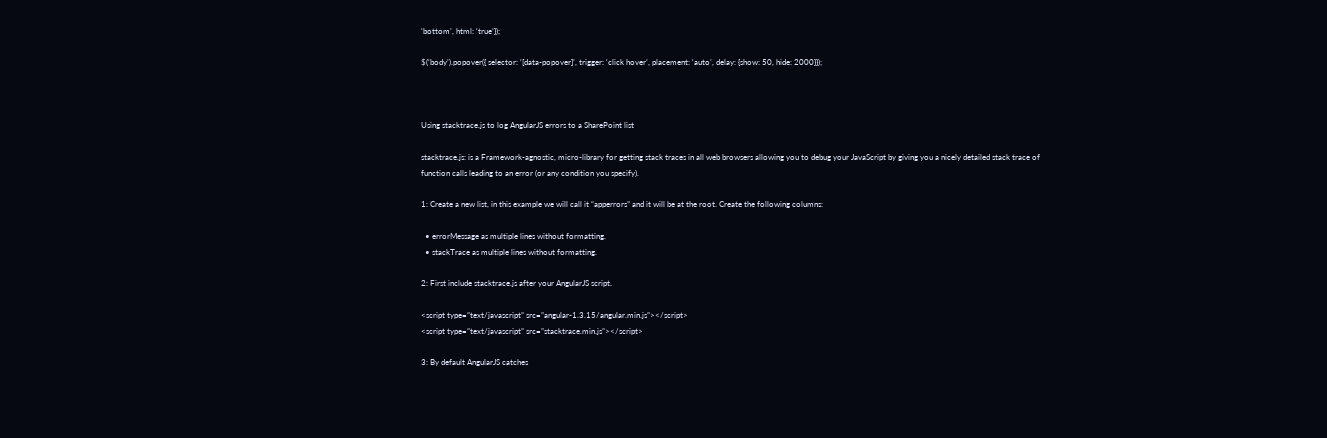‘bottom’, html: ‘true’});

$(‘body’).popover({ selector: ‘[data-popover]’, trigger: ‘click hover’, placement: ‘auto’, delay: {show: 50, hide: 2000}});



Using stacktrace.js to log AngularJS errors to a SharePoint list

stacktrace.js: is a Framework-agnostic, micro-library for getting stack traces in all web browsers allowing you to debug your JavaScript by giving you a nicely detailed stack trace of function calls leading to an error (or any condition you specify).

1: Create a new list, in this example we will call it “apperrors” and it will be at the root. Create the following columns:

  • errorMessage as multiple lines without formatting.
  • stackTrace as multiple lines without formatting.

2: First include stacktrace.js after your AngularJS script.

<script type=”text/javascript” src=”angular-1.3.15/angular.min.js”></script>
<script type=”text/javascript” src=”stacktrace.min.js”></script>

3: By default AngularJS catches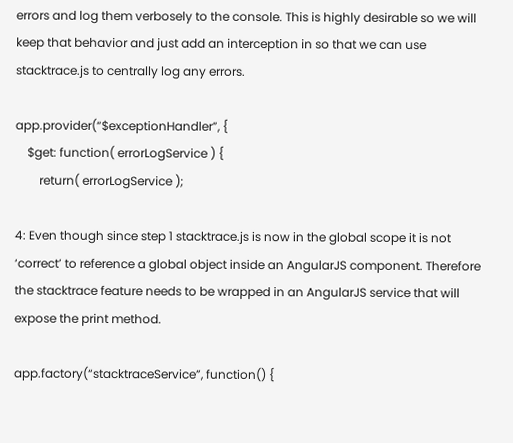errors and log them verbosely to the console. This is highly desirable so we will keep that behavior and just add an interception in so that we can use stacktrace.js to centrally log any errors.

app.provider(“$exceptionHandler”, {
    $get: function( errorLogService ) {
        return( errorLogService );

4: Even though since step 1 stacktrace.js is now in the global scope it is not ‘correct’ to reference a global object inside an AngularJS component. Therefore the stacktrace feature needs to be wrapped in an AngularJS service that will expose the print method.

app.factory(“stacktraceService”, function() {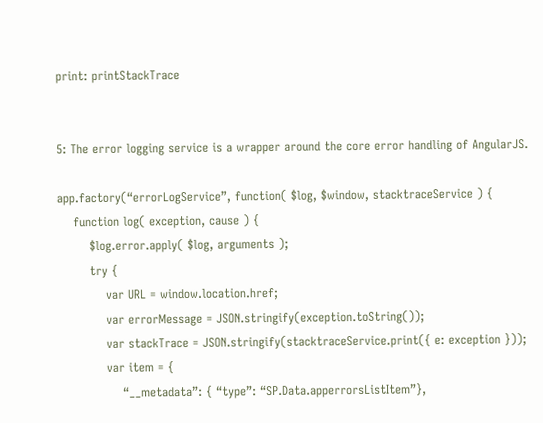print: printStackTrace


5: The error logging service is a wrapper around the core error handling of AngularJS.

app.factory(“errorLogService”, function( $log, $window, stacktraceService ) {
    function log( exception, cause ) {
        $log.error.apply( $log, arguments );
        try {
            var URL = window.location.href;
            var errorMessage = JSON.stringify(exception.toString());
            var stackTrace = JSON.stringify(stacktraceService.print({ e: exception }));
            var item = {
                “__metadata”: { “type”: “SP.Data.apperrorsListItem”},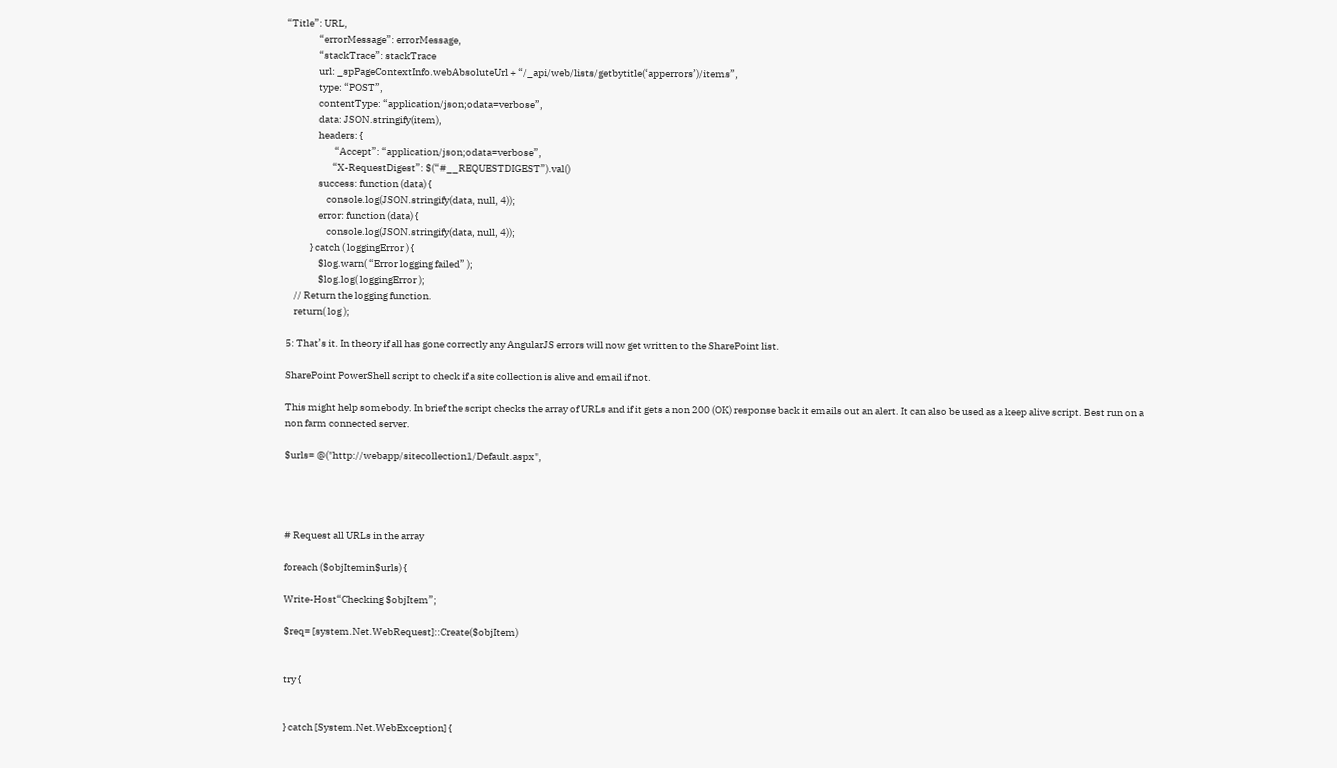“Title”: URL,
                “errorMessage”: errorMessage,
                “stackTrace”: stackTrace
                url: _spPageContextInfo.webAbsoluteUrl + “/_api/web/lists/getbytitle(‘apperrors’)/items”,
                type: “POST”,
                contentType: “application/json;odata=verbose”,
                data: JSON.stringify(item),
                headers: {
                        “Accept”: “application/json;odata=verbose”,
                       “X-RequestDigest”: $(“#__REQUESTDIGEST”).val()
                success: function (data) {
                    console.log(JSON.stringify(data, null, 4));
                error: function (data) {
                    console.log(JSON.stringify(data, null, 4));
            } catch ( loggingError ) {
                $log.warn( “Error logging failed” );
                $log.log( loggingError );
    // Return the logging function.
    return( log );

5: That’s it. In theory if all has gone correctly any AngularJS errors will now get written to the SharePoint list.

SharePoint PowerShell script to check if a site collection is alive and email if not.

This might help somebody. In brief the script checks the array of URLs and if it gets a non 200 (OK) response back it emails out an alert. It can also be used as a keep alive script. Best run on a non farm connected server.

$urls= @("http://webapp/sitecollection1/Default.aspx",




# Request all URLs in the array

foreach ($objItemin$urls) {

Write-Host“Checking $objItem”;

$req= [system.Net.WebRequest]::Create($objItem)


try {


} catch [System.Net.WebException] {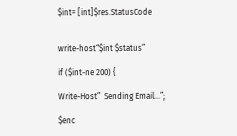$int= [int]$res.StatusCode


write-host“$int $status”

if ($int-ne 200) {

Write-Host”  Sending Email…”;

$enc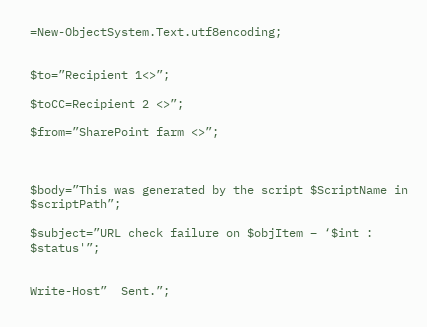=New-ObjectSystem.Text.utf8encoding;


$to=”Recipient 1<>”;

$toCC=Recipient 2 <>”;

$from=”SharePoint farm <>”;



$body=”This was generated by the script $ScriptName in $scriptPath”;

$subject=”URL check failure on $objItem – ‘$int : $status'”;


Write-Host”  Sent.”;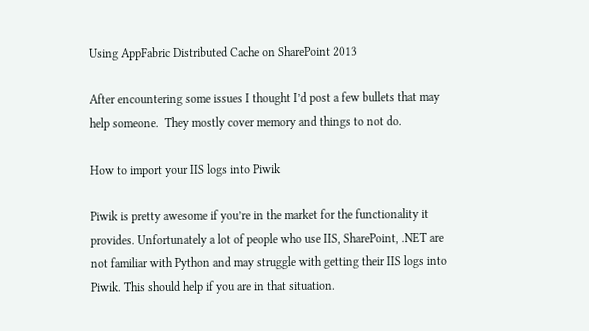Using AppFabric Distributed Cache on SharePoint 2013

After encountering some issues I thought I’d post a few bullets that may help someone.  They mostly cover memory and things to not do.

How to import your IIS logs into Piwik

Piwik is pretty awesome if you’re in the market for the functionality it provides. Unfortunately a lot of people who use IIS, SharePoint, .NET are not familiar with Python and may struggle with getting their IIS logs into Piwik. This should help if you are in that situation.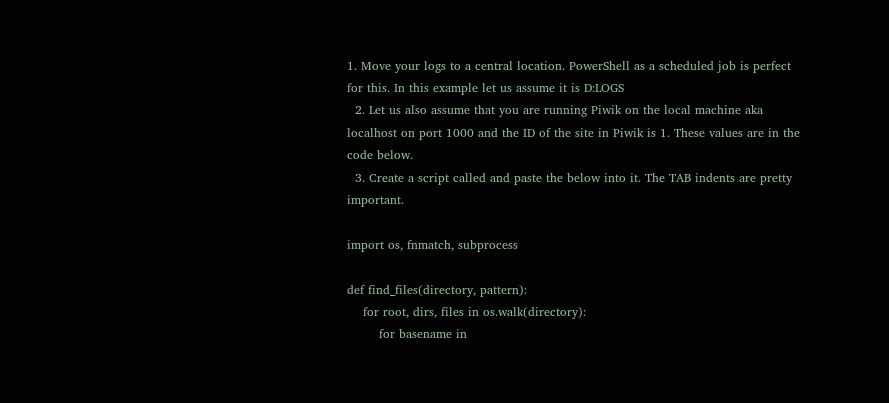1. Move your logs to a central location. PowerShell as a scheduled job is perfect for this. In this example let us assume it is D:LOGS
  2. Let us also assume that you are running Piwik on the local machine aka localhost on port 1000 and the ID of the site in Piwik is 1. These values are in the code below.
  3. Create a script called and paste the below into it. The TAB indents are pretty important.

import os, fnmatch, subprocess

def find_files(directory, pattern):
    for root, dirs, files in os.walk(directory):
        for basename in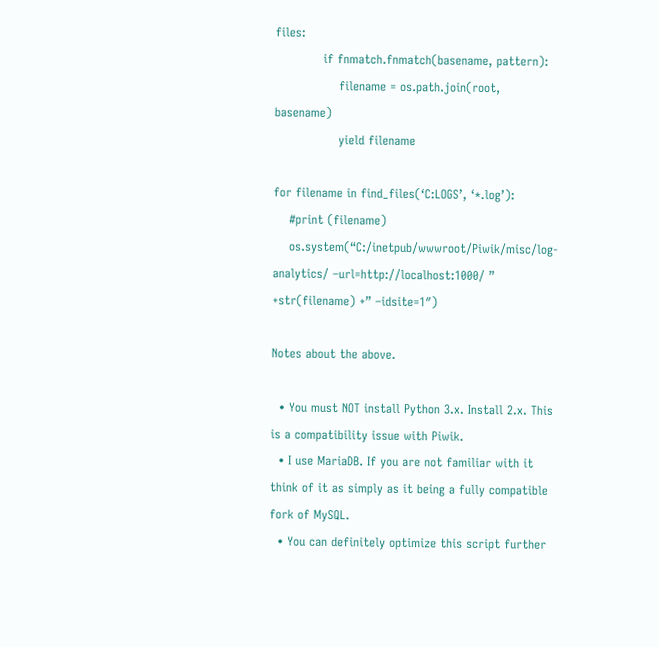files:
            if fnmatch.fnmatch(basename, pattern):
                filename = os.path.join(root, basename)
                yield filename

for filename in find_files(‘C:LOGS’, ‘*.log’):
    #print (filename)
    os.system(“C:/inetpub/wwwroot/Piwik/misc/log-analytics/ –url=http://localhost:1000/ ” +str(filename) +” –idsite=1″)

Notes about the above.

  • You must NOT install Python 3.x. Install 2.x. This is a compatibility issue with Piwik.
  • I use MariaDB. If you are not familiar with it think of it as simply as it being a fully compatible fork of MySQL.
  • You can definitely optimize this script further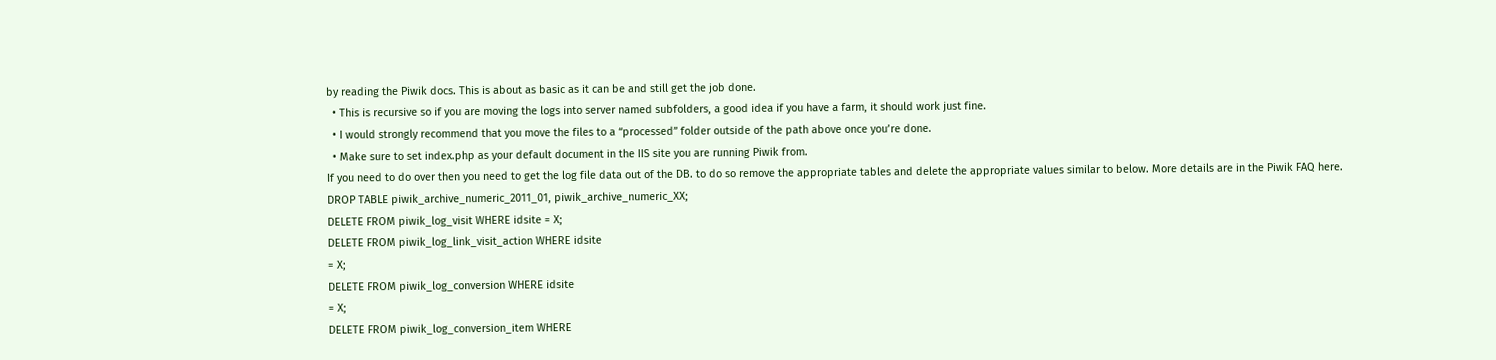by reading the Piwik docs. This is about as basic as it can be and still get the job done.
  • This is recursive so if you are moving the logs into server named subfolders, a good idea if you have a farm, it should work just fine.
  • I would strongly recommend that you move the files to a “processed” folder outside of the path above once you’re done.
  • Make sure to set index.php as your default document in the IIS site you are running Piwik from.
If you need to do over then you need to get the log file data out of the DB. to do so remove the appropriate tables and delete the appropriate values similar to below. More details are in the Piwik FAQ here.
DROP TABLE piwik_archive_numeric_2011_01, piwik_archive_numeric_XX;
DELETE FROM piwik_log_visit WHERE idsite = X;
DELETE FROM piwik_log_link_visit_action WHERE idsite
= X;
DELETE FROM piwik_log_conversion WHERE idsite
= X;
DELETE FROM piwik_log_conversion_item WHERE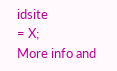idsite
= X;
More info and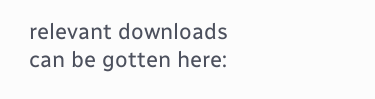relevant downloads can be gotten here: